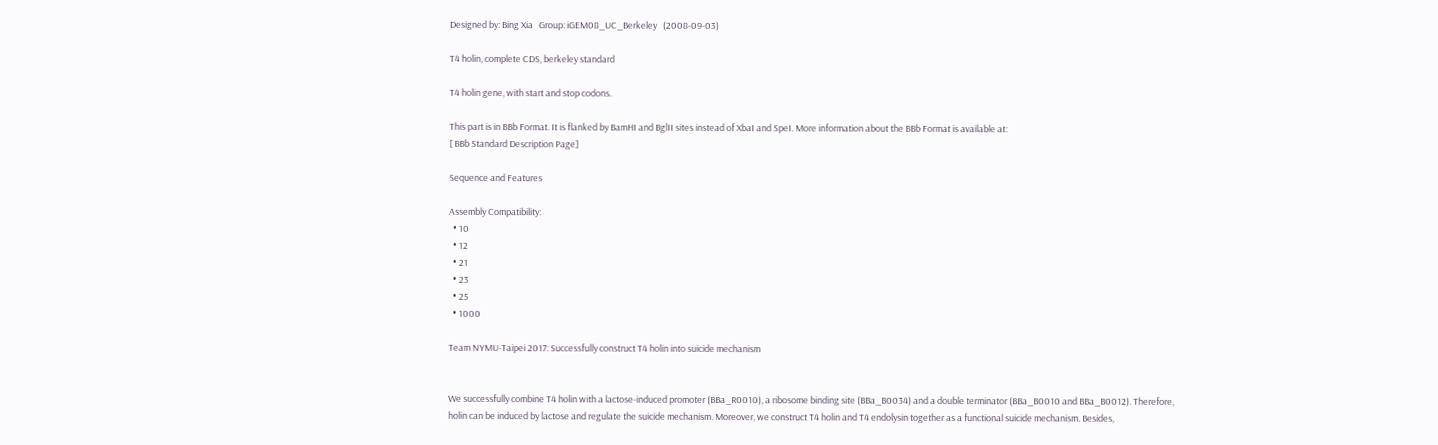Designed by: Bing Xia   Group: iGEM08_UC_Berkeley   (2008-09-03)

T4 holin, complete CDS, berkeley standard

T4 holin gene, with start and stop codons.

This part is in BBb Format. It is flanked by BamHI and BglII sites instead of XbaI and SpeI. More information about the BBb Format is available at:
[ BBb Standard Description Page]

Sequence and Features

Assembly Compatibility:
  • 10
  • 12
  • 21
  • 23
  • 25
  • 1000

Team NYMU-Taipei 2017: Successfully construct T4 holin into suicide mechanism


We successfully combine T4 holin with a lactose-induced promoter (BBa_R0010), a ribosome binding site (BBa_B0034) and a double terminator (BBa_B0010 and BBa_B0012). Therefore, holin can be induced by lactose and regulate the suicide mechanism. Moreover, we construct T4 holin and T4 endolysin together as a functional suicide mechanism. Besides,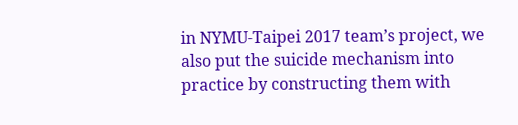in NYMU-Taipei 2017 team’s project, we also put the suicide mechanism into practice by constructing them with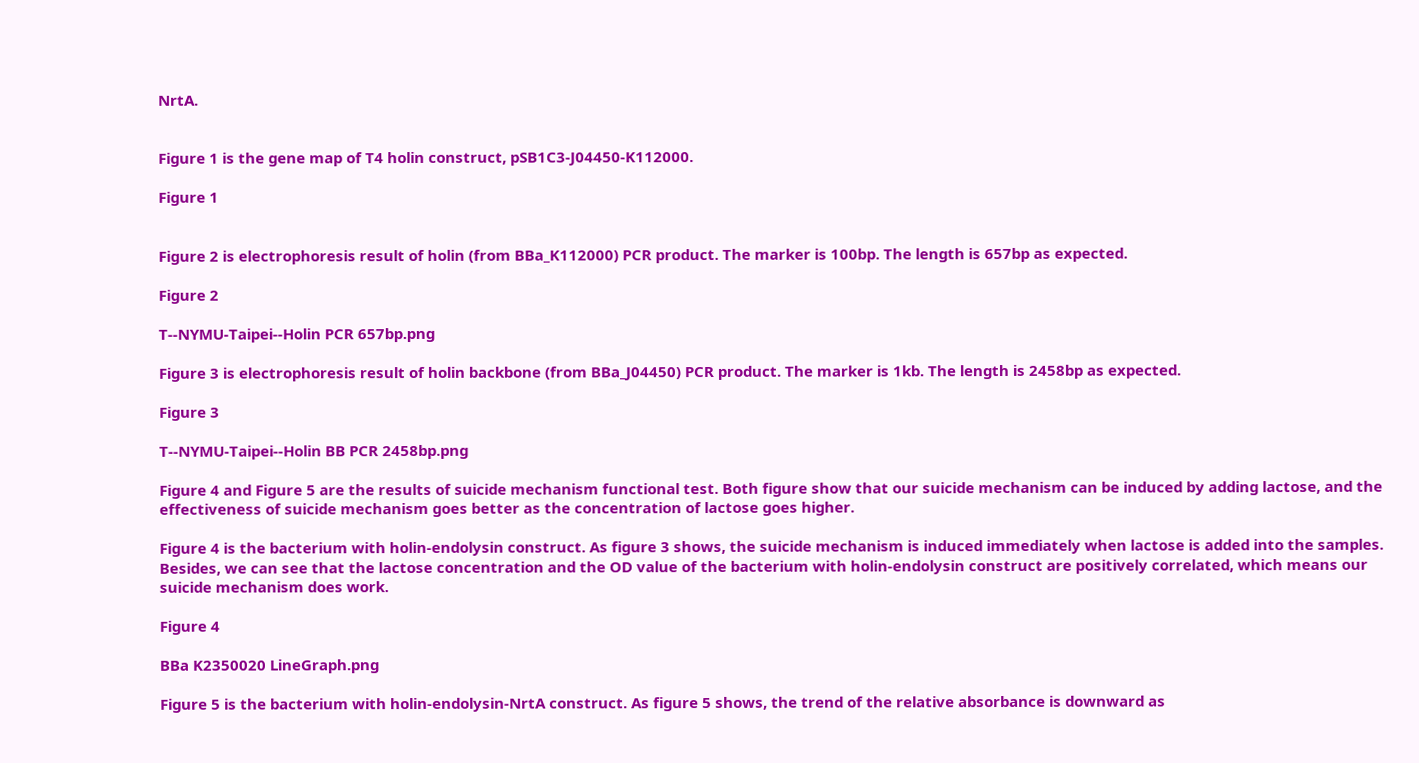NrtA.


Figure 1 is the gene map of T4 holin construct, pSB1C3-J04450-K112000.

Figure 1


Figure 2 is electrophoresis result of holin (from BBa_K112000) PCR product. The marker is 100bp. The length is 657bp as expected.

Figure 2

T--NYMU-Taipei--Holin PCR 657bp.png

Figure 3 is electrophoresis result of holin backbone (from BBa_J04450) PCR product. The marker is 1kb. The length is 2458bp as expected.

Figure 3

T--NYMU-Taipei--Holin BB PCR 2458bp.png

Figure 4 and Figure 5 are the results of suicide mechanism functional test. Both figure show that our suicide mechanism can be induced by adding lactose, and the effectiveness of suicide mechanism goes better as the concentration of lactose goes higher.

Figure 4 is the bacterium with holin-endolysin construct. As figure 3 shows, the suicide mechanism is induced immediately when lactose is added into the samples. Besides, we can see that the lactose concentration and the OD value of the bacterium with holin-endolysin construct are positively correlated, which means our suicide mechanism does work.

Figure 4

BBa K2350020 LineGraph.png

Figure 5 is the bacterium with holin-endolysin-NrtA construct. As figure 5 shows, the trend of the relative absorbance is downward as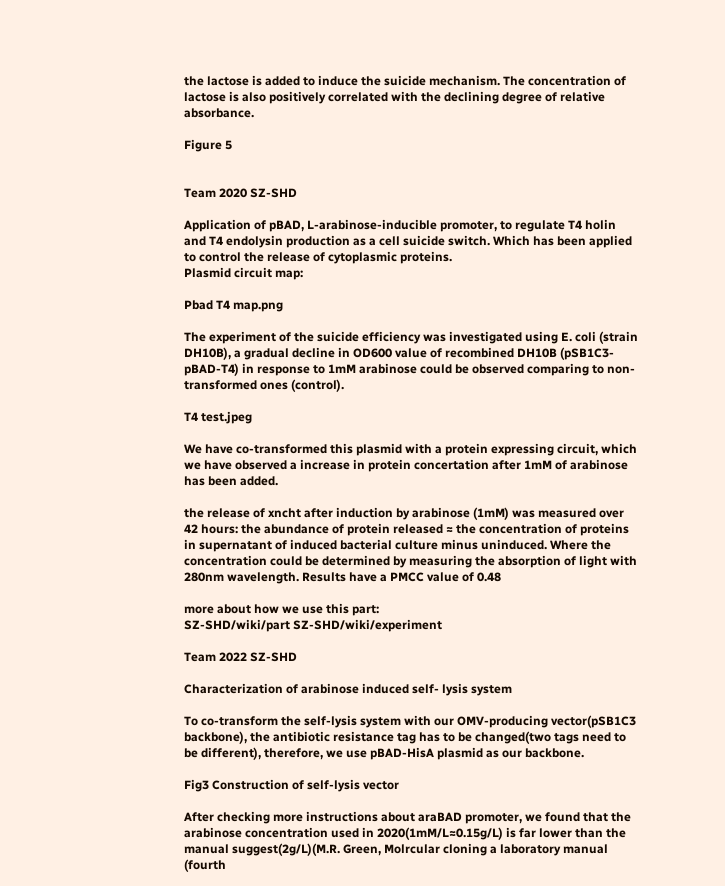the lactose is added to induce the suicide mechanism. The concentration of lactose is also positively correlated with the declining degree of relative absorbance.

Figure 5


Team 2020 SZ-SHD

Application of pBAD, L-arabinose-inducible promoter, to regulate T4 holin and T4 endolysin production as a cell suicide switch. Which has been applied to control the release of cytoplasmic proteins.
Plasmid circuit map:

Pbad T4 map.png

The experiment of the suicide efficiency was investigated using E. coli (strain DH10B), a gradual decline in OD600 value of recombined DH10B (pSB1C3-pBAD-T4) in response to 1mM arabinose could be observed comparing to non-transformed ones (control).

T4 test.jpeg

We have co-transformed this plasmid with a protein expressing circuit, which we have observed a increase in protein concertation after 1mM of arabinose has been added.

the release of xncht after induction by arabinose (1mM) was measured over 42 hours: the abundance of protein released ≈ the concentration of proteins in supernatant of induced bacterial culture minus uninduced. Where the concentration could be determined by measuring the absorption of light with 280nm wavelength. Results have a PMCC value of 0.48

more about how we use this part:
SZ-SHD/wiki/part SZ-SHD/wiki/experiment

Team 2022 SZ-SHD

Characterization of arabinose induced self- lysis system

To co-transform the self-lysis system with our OMV-producing vector(pSB1C3 backbone), the antibiotic resistance tag has to be changed(two tags need to be different), therefore, we use pBAD-HisA plasmid as our backbone.

Fig3 Construction of self-lysis vector

After checking more instructions about araBAD promoter, we found that the arabinose concentration used in 2020(1mM/L≈0.15g/L) is far lower than the manual suggest(2g/L)(M.R. Green, Molrcular cloning a laboratory manual (fourth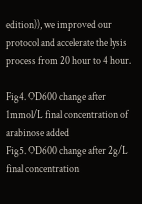edition)), we improved our protocol and accelerate the lysis process from 20 hour to 4 hour.

Fig4. OD600 change after 1mmol/L final concentration of arabinose added
Fig5. OD600 change after 2g/L final concentration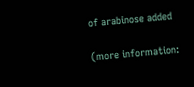of arabinose added

(more information: